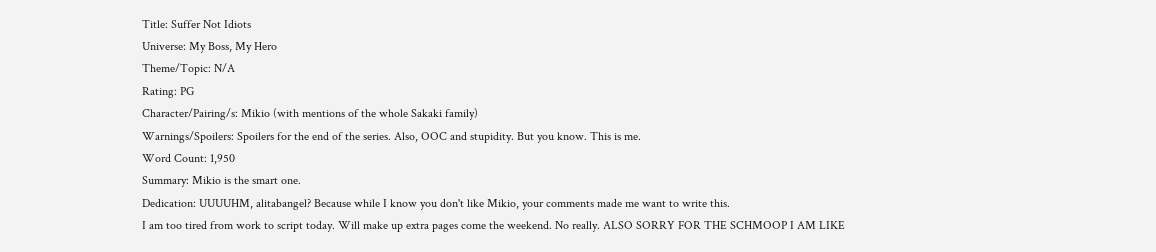Title: Suffer Not Idiots
Universe: My Boss, My Hero
Theme/Topic: N/A
Rating: PG
Character/Pairing/s: Mikio (with mentions of the whole Sakaki family)
Warnings/Spoilers: Spoilers for the end of the series. Also, OOC and stupidity. But you know. This is me.
Word Count: 1,950
Summary: Mikio is the smart one.
Dedication: UUUUHM, alitabangel? Because while I know you don't like Mikio, your comments made me want to write this.
I am too tired from work to script today. Will make up extra pages come the weekend. No really. ALSO SORRY FOR THE SCHMOOP I AM LIKE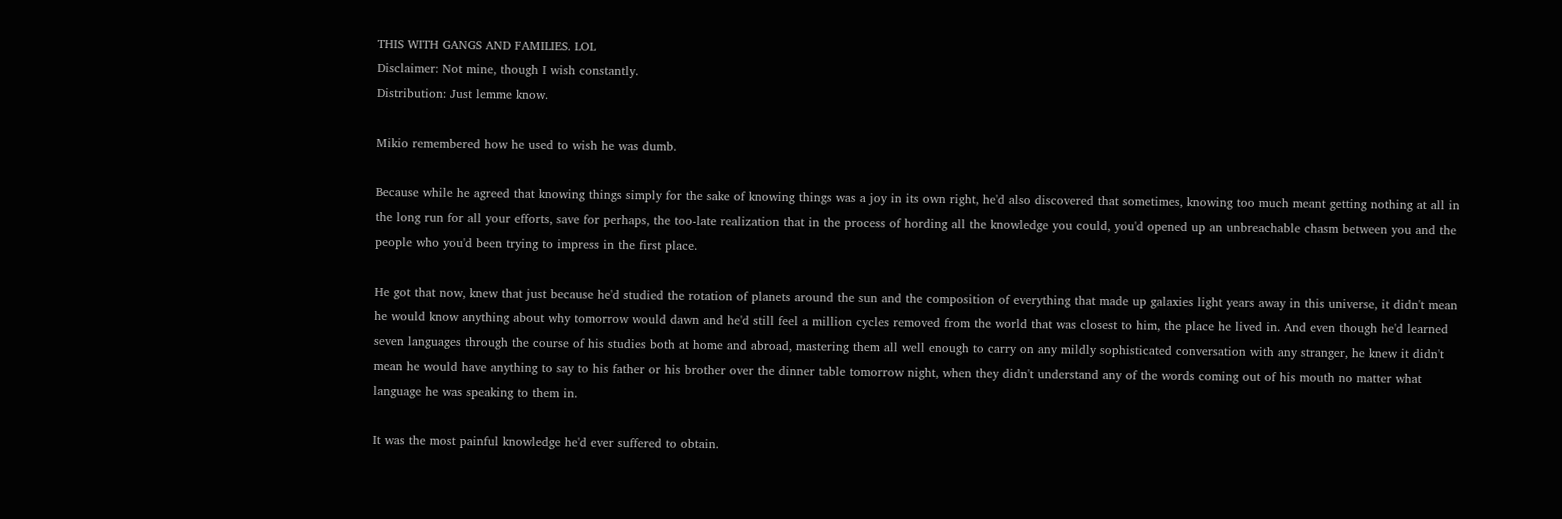THIS WITH GANGS AND FAMILIES. LOL
Disclaimer: Not mine, though I wish constantly.
Distribution: Just lemme know.

Mikio remembered how he used to wish he was dumb.

Because while he agreed that knowing things simply for the sake of knowing things was a joy in its own right, he'd also discovered that sometimes, knowing too much meant getting nothing at all in the long run for all your efforts, save for perhaps, the too-late realization that in the process of hording all the knowledge you could, you'd opened up an unbreachable chasm between you and the people who you'd been trying to impress in the first place.

He got that now, knew that just because he'd studied the rotation of planets around the sun and the composition of everything that made up galaxies light years away in this universe, it didn't mean he would know anything about why tomorrow would dawn and he'd still feel a million cycles removed from the world that was closest to him, the place he lived in. And even though he'd learned seven languages through the course of his studies both at home and abroad, mastering them all well enough to carry on any mildly sophisticated conversation with any stranger, he knew it didn't mean he would have anything to say to his father or his brother over the dinner table tomorrow night, when they didn't understand any of the words coming out of his mouth no matter what language he was speaking to them in.

It was the most painful knowledge he'd ever suffered to obtain.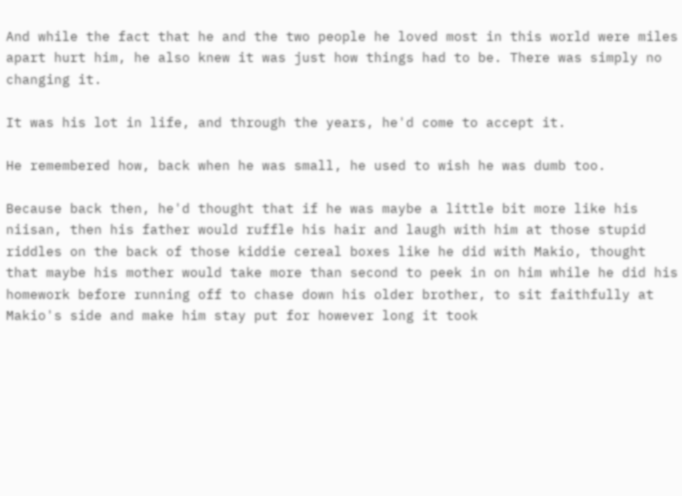And while the fact that he and the two people he loved most in this world were miles apart hurt him, he also knew it was just how things had to be. There was simply no changing it.

It was his lot in life, and through the years, he'd come to accept it.

He remembered how, back when he was small, he used to wish he was dumb too.

Because back then, he'd thought that if he was maybe a little bit more like his niisan, then his father would ruffle his hair and laugh with him at those stupid riddles on the back of those kiddie cereal boxes like he did with Makio, thought that maybe his mother would take more than second to peek in on him while he did his homework before running off to chase down his older brother, to sit faithfully at Makio's side and make him stay put for however long it took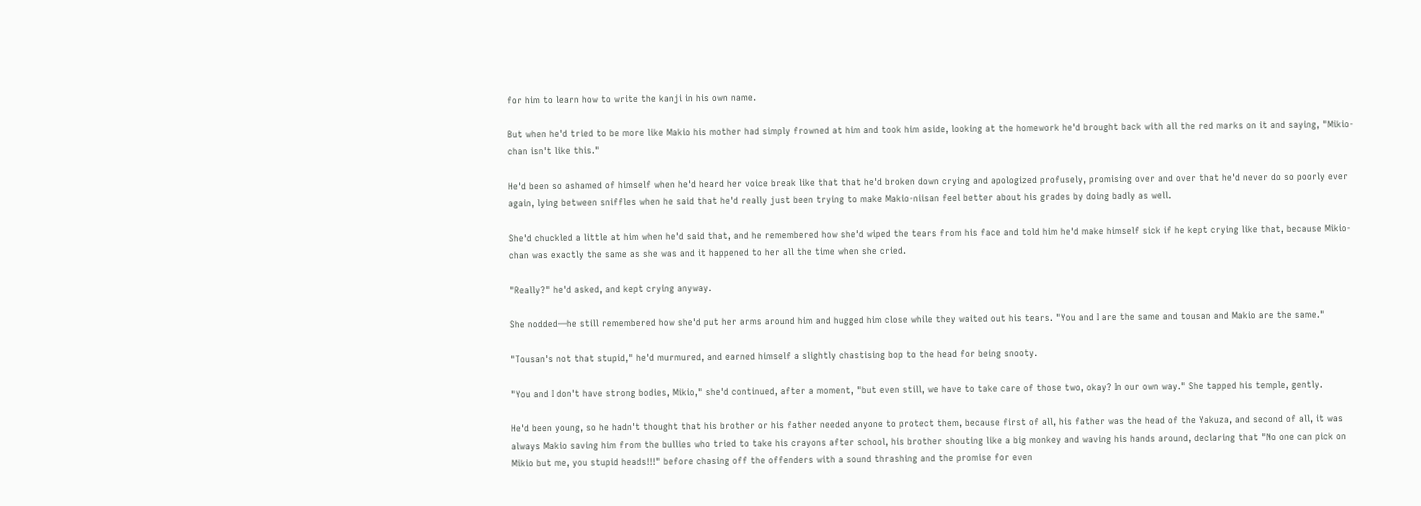for him to learn how to write the kanji in his own name.

But when he'd tried to be more like Makio his mother had simply frowned at him and took him aside, looking at the homework he'd brought back with all the red marks on it and saying, "Mikio-chan isn't like this."

He'd been so ashamed of himself when he'd heard her voice break like that that he'd broken down crying and apologized profusely, promising over and over that he'd never do so poorly ever again, lying between sniffles when he said that he'd really just been trying to make Makio-niisan feel better about his grades by doing badly as well.

She'd chuckled a little at him when he'd said that, and he remembered how she'd wiped the tears from his face and told him he'd make himself sick if he kept crying like that, because Mikio-chan was exactly the same as she was and it happened to her all the time when she cried.

"Really?" he'd asked, and kept crying anyway.

She nodded—he still remembered how she'd put her arms around him and hugged him close while they waited out his tears. "You and I are the same and tousan and Makio are the same."

"Tousan's not that stupid," he'd murmured, and earned himself a slightly chastising bop to the head for being snooty.

"You and I don't have strong bodies, Mikio," she'd continued, after a moment, "but even still, we have to take care of those two, okay? In our own way." She tapped his temple, gently.

He'd been young, so he hadn't thought that his brother or his father needed anyone to protect them, because first of all, his father was the head of the Yakuza, and second of all, it was always Makio saving him from the bullies who tried to take his crayons after school, his brother shouting like a big monkey and waving his hands around, declaring that "No one can pick on Mikio but me, you stupid heads!!!" before chasing off the offenders with a sound thrashing and the promise for even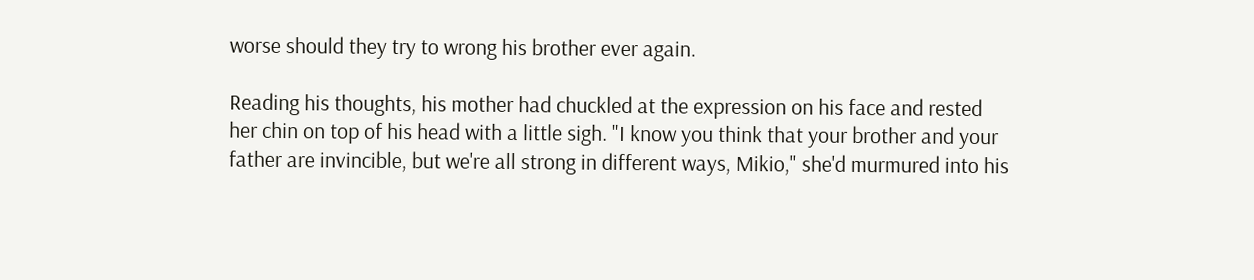worse should they try to wrong his brother ever again.

Reading his thoughts, his mother had chuckled at the expression on his face and rested her chin on top of his head with a little sigh. "I know you think that your brother and your father are invincible, but we're all strong in different ways, Mikio," she'd murmured into his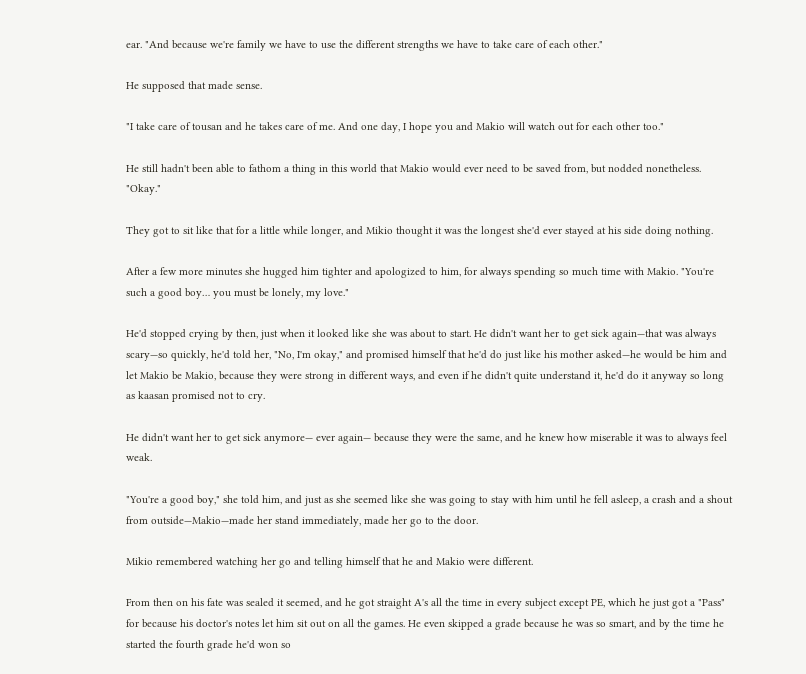ear. "And because we're family we have to use the different strengths we have to take care of each other."

He supposed that made sense.

"I take care of tousan and he takes care of me. And one day, I hope you and Makio will watch out for each other too."

He still hadn't been able to fathom a thing in this world that Makio would ever need to be saved from, but nodded nonetheless. "Okay."

They got to sit like that for a little while longer, and Mikio thought it was the longest she'd ever stayed at his side doing nothing.

After a few more minutes she hugged him tighter and apologized to him, for always spending so much time with Makio. "You're such a good boy… you must be lonely, my love."

He'd stopped crying by then, just when it looked like she was about to start. He didn't want her to get sick again—that was always scary—so quickly, he'd told her, "No, I'm okay," and promised himself that he'd do just like his mother asked—he would be him and let Makio be Makio, because they were strong in different ways, and even if he didn't quite understand it, he'd do it anyway so long as kaasan promised not to cry.

He didn't want her to get sick anymore— ever again— because they were the same, and he knew how miserable it was to always feel weak.

"You're a good boy," she told him, and just as she seemed like she was going to stay with him until he fell asleep, a crash and a shout from outside—Makio—made her stand immediately, made her go to the door.

Mikio remembered watching her go and telling himself that he and Makio were different.

From then on his fate was sealed it seemed, and he got straight A's all the time in every subject except PE, which he just got a "Pass" for because his doctor's notes let him sit out on all the games. He even skipped a grade because he was so smart, and by the time he started the fourth grade he'd won so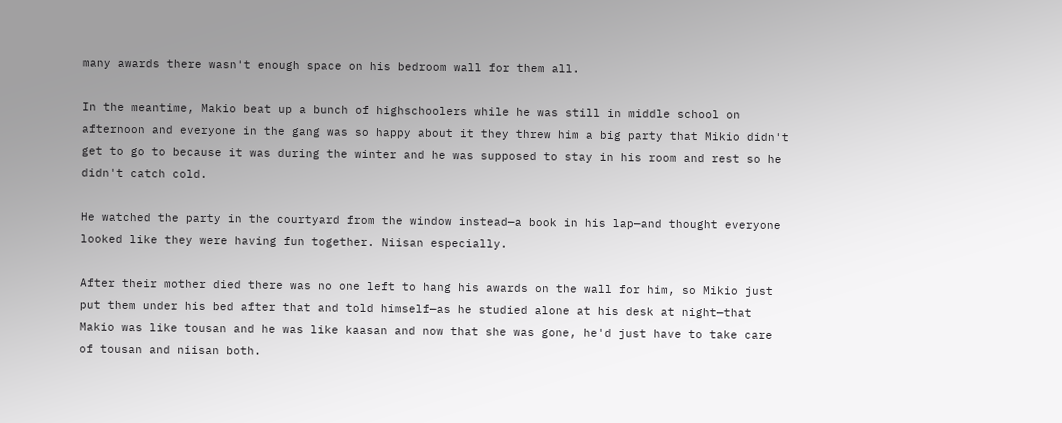many awards there wasn't enough space on his bedroom wall for them all.

In the meantime, Makio beat up a bunch of highschoolers while he was still in middle school on afternoon and everyone in the gang was so happy about it they threw him a big party that Mikio didn't get to go to because it was during the winter and he was supposed to stay in his room and rest so he didn't catch cold.

He watched the party in the courtyard from the window instead—a book in his lap—and thought everyone looked like they were having fun together. Niisan especially.

After their mother died there was no one left to hang his awards on the wall for him, so Mikio just put them under his bed after that and told himself—as he studied alone at his desk at night—that Makio was like tousan and he was like kaasan and now that she was gone, he'd just have to take care of tousan and niisan both.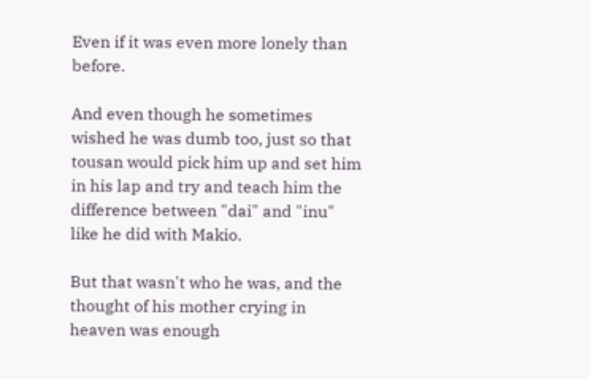Even if it was even more lonely than before.

And even though he sometimes wished he was dumb too, just so that tousan would pick him up and set him in his lap and try and teach him the difference between "dai" and "inu" like he did with Makio.

But that wasn't who he was, and the thought of his mother crying in heaven was enough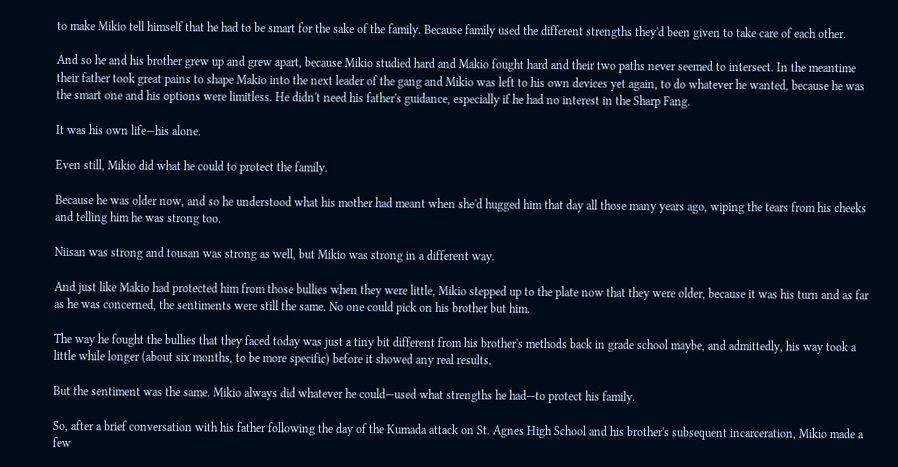to make Mikio tell himself that he had to be smart for the sake of the family. Because family used the different strengths they'd been given to take care of each other.

And so he and his brother grew up and grew apart, because Mikio studied hard and Makio fought hard and their two paths never seemed to intersect. In the meantime their father took great pains to shape Makio into the next leader of the gang and Mikio was left to his own devices yet again, to do whatever he wanted, because he was the smart one and his options were limitless. He didn't need his father's guidance, especially if he had no interest in the Sharp Fang.

It was his own life—his alone.

Even still, Mikio did what he could to protect the family.

Because he was older now, and so he understood what his mother had meant when she'd hugged him that day all those many years ago, wiping the tears from his cheeks and telling him he was strong too.

Niisan was strong and tousan was strong as well, but Mikio was strong in a different way.

And just like Makio had protected him from those bullies when they were little, Mikio stepped up to the plate now that they were older, because it was his turn and as far as he was concerned, the sentiments were still the same. No one could pick on his brother but him.

The way he fought the bullies that they faced today was just a tiny bit different from his brother's methods back in grade school maybe, and admittedly, his way took a little while longer (about six months, to be more specific) before it showed any real results.

But the sentiment was the same. Mikio always did whatever he could—used what strengths he had—to protect his family.

So, after a brief conversation with his father following the day of the Kumada attack on St. Agnes High School and his brother's subsequent incarceration, Mikio made a few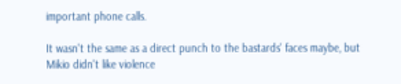important phone calls.

It wasn't the same as a direct punch to the bastards' faces maybe, but Mikio didn't like violence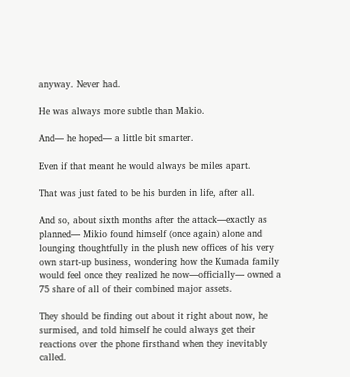anyway. Never had.

He was always more subtle than Makio.

And— he hoped— a little bit smarter.

Even if that meant he would always be miles apart.

That was just fated to be his burden in life, after all.

And so, about sixth months after the attack—exactly as planned— Mikio found himself (once again) alone and lounging thoughtfully in the plush new offices of his very own start-up business, wondering how the Kumada family would feel once they realized he now—officially— owned a 75 share of all of their combined major assets.

They should be finding out about it right about now, he surmised, and told himself he could always get their reactions over the phone firsthand when they inevitably called.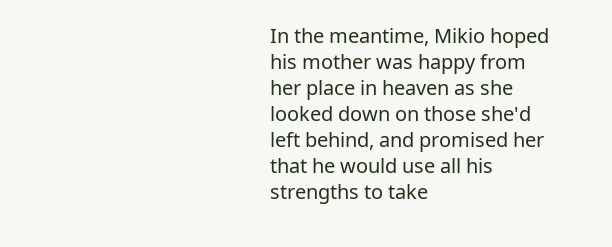In the meantime, Mikio hoped his mother was happy from her place in heaven as she looked down on those she'd left behind, and promised her that he would use all his strengths to take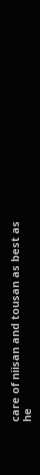care of niisan and tousan as best as he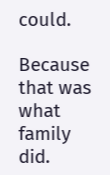could.

Because that was what family did.